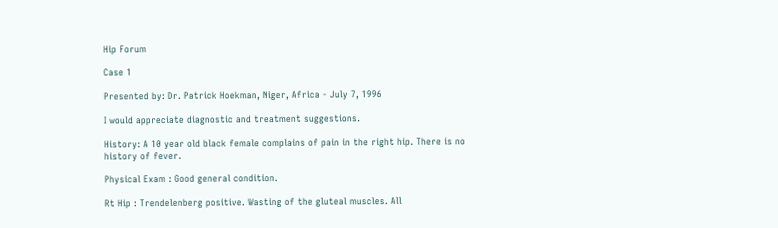Hip Forum

Case 1

Presented by: Dr. Patrick Hoekman, Niger, Africa - July 7, 1996

I would appreciate diagnostic and treatment suggestions.

History: A 10 year old black female complains of pain in the right hip. There is no history of fever.

Physical Exam : Good general condition.

Rt Hip : Trendelenberg positive. Wasting of the gluteal muscles. All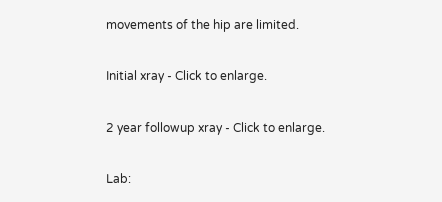movements of the hip are limited.

Initial xray - Click to enlarge.

2 year followup xray - Click to enlarge.

Lab: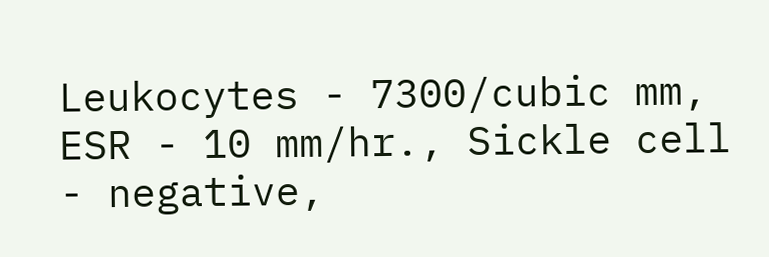Leukocytes - 7300/cubic mm, ESR - 10 mm/hr., Sickle cell - negative,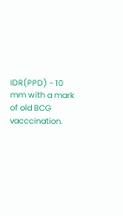IDR(PPD) - 10 mm with a mark of old BCG vacccination.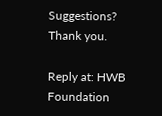Suggestions? Thank you.

Reply at: HWB Foundation